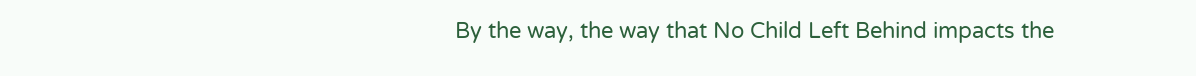By the way, the way that No Child Left Behind impacts the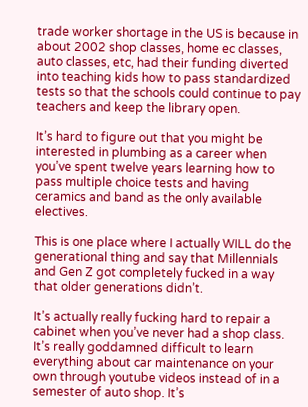trade worker shortage in the US is because in about 2002 shop classes, home ec classes, auto classes, etc, had their funding diverted into teaching kids how to pass standardized tests so that the schools could continue to pay teachers and keep the library open.

It’s hard to figure out that you might be interested in plumbing as a career when you’ve spent twelve years learning how to pass multiple choice tests and having ceramics and band as the only available electives.

This is one place where I actually WILL do the generational thing and say that Millennials and Gen Z got completely fucked in a way that older generations didn’t.

It’s actually really fucking hard to repair a cabinet when you’ve never had a shop class. It’s really goddamned difficult to learn everything about car maintenance on your own through youtube videos instead of in a semester of auto shop. It’s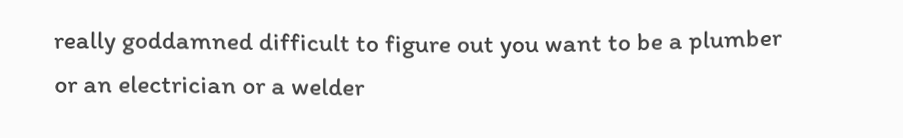really goddamned difficult to figure out you want to be a plumber or an electrician or a welder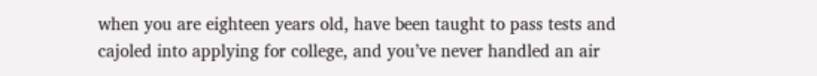when you are eighteen years old, have been taught to pass tests and cajoled into applying for college, and you’ve never handled an air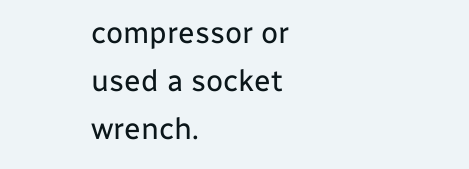compressor or used a socket wrench.